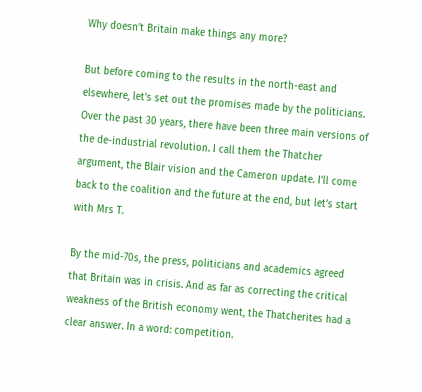Why doesn’t Britain make things any more?

But before coming to the results in the north-east and elsewhere, let’s set out the promises made by the politicians. Over the past 30 years, there have been three main versions of the de-industrial revolution. I call them the Thatcher argument, the Blair vision and the Cameron update. I’ll come back to the coalition and the future at the end, but let’s start with Mrs T.

By the mid-70s, the press, politicians and academics agreed that Britain was in crisis. And as far as correcting the critical weakness of the British economy went, the Thatcherites had a clear answer. In a word: competition.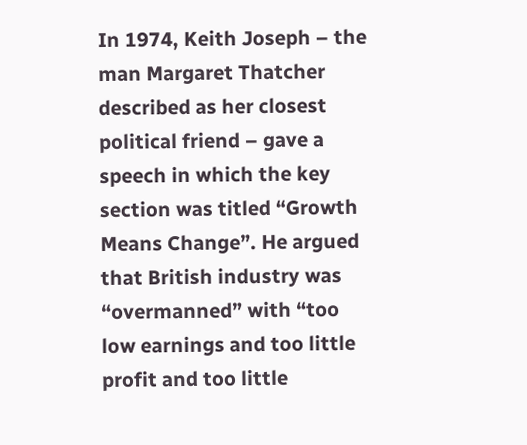In 1974, Keith Joseph – the man Margaret Thatcher described as her closest political friend – gave a speech in which the key section was titled “Growth Means Change”. He argued that British industry was “overmanned” with “too low earnings and too little profit and too little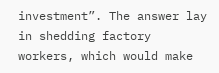investment”. The answer lay in shedding factory workers, which would make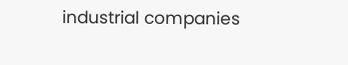industrial companies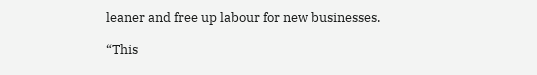leaner and free up labour for new businesses.

“This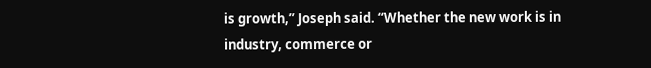is growth,” Joseph said. “Whether the new work is in industry, commerce or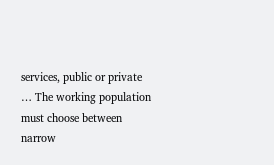services, public or private … The working population must choose between narrow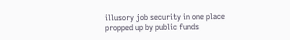illusory job security in one place propped up by public funds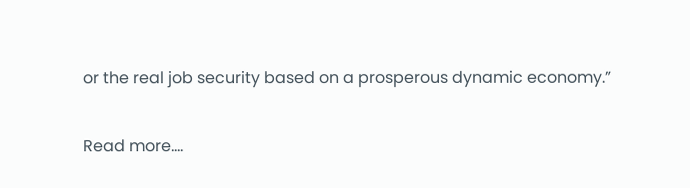or the real job security based on a prosperous dynamic economy.”

Read more….